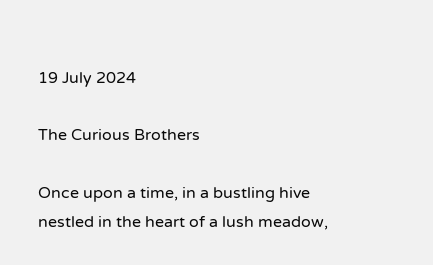19 July 2024

The Curious Brothers

Once upon a time, in a bustling hive nestled in the heart of a lush meadow,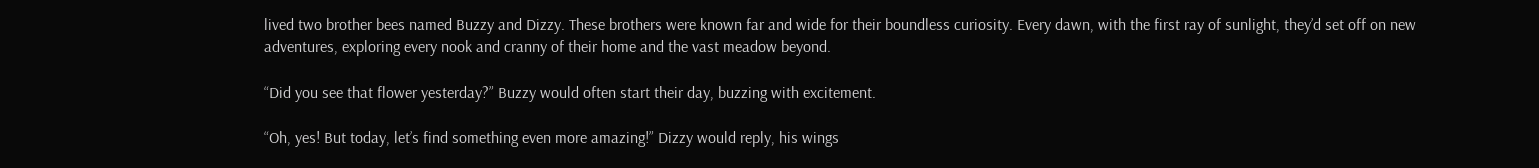lived two brother bees named Buzzy and Dizzy. These brothers were known far and wide for their boundless curiosity. Every dawn, with the first ray of sunlight, they’d set off on new adventures, exploring every nook and cranny of their home and the vast meadow beyond.

“Did you see that flower yesterday?” Buzzy would often start their day, buzzing with excitement.

“Oh, yes! But today, let’s find something even more amazing!” Dizzy would reply, his wings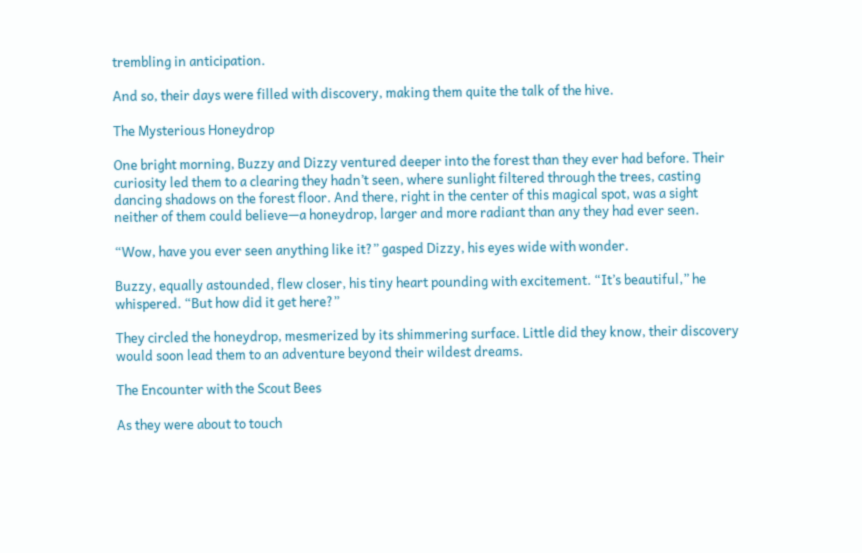trembling in anticipation.

And so, their days were filled with discovery, making them quite the talk of the hive.

The Mysterious Honeydrop

One bright morning, Buzzy and Dizzy ventured deeper into the forest than they ever had before. Their curiosity led them to a clearing they hadn’t seen, where sunlight filtered through the trees, casting dancing shadows on the forest floor. And there, right in the center of this magical spot, was a sight neither of them could believe—a honeydrop, larger and more radiant than any they had ever seen.

“Wow, have you ever seen anything like it?” gasped Dizzy, his eyes wide with wonder.

Buzzy, equally astounded, flew closer, his tiny heart pounding with excitement. “It’s beautiful,” he whispered. “But how did it get here?”

They circled the honeydrop, mesmerized by its shimmering surface. Little did they know, their discovery would soon lead them to an adventure beyond their wildest dreams.

The Encounter with the Scout Bees

As they were about to touch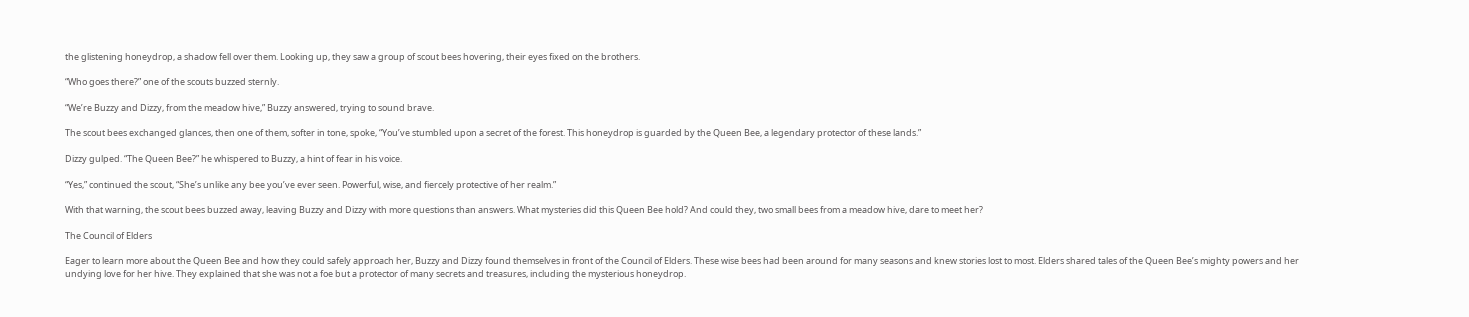the glistening honeydrop, a shadow fell over them. Looking up, they saw a group of scout bees hovering, their eyes fixed on the brothers.

“Who goes there?” one of the scouts buzzed sternly.

“We’re Buzzy and Dizzy, from the meadow hive,” Buzzy answered, trying to sound brave.

The scout bees exchanged glances, then one of them, softer in tone, spoke, “You’ve stumbled upon a secret of the forest. This honeydrop is guarded by the Queen Bee, a legendary protector of these lands.”

Dizzy gulped. “The Queen Bee?” he whispered to Buzzy, a hint of fear in his voice.

“Yes,” continued the scout, “She’s unlike any bee you’ve ever seen. Powerful, wise, and fiercely protective of her realm.”

With that warning, the scout bees buzzed away, leaving Buzzy and Dizzy with more questions than answers. What mysteries did this Queen Bee hold? And could they, two small bees from a meadow hive, dare to meet her?

The Council of Elders

Eager to learn more about the Queen Bee and how they could safely approach her, Buzzy and Dizzy found themselves in front of the Council of Elders. These wise bees had been around for many seasons and knew stories lost to most. Elders shared tales of the Queen Bee’s mighty powers and her undying love for her hive. They explained that she was not a foe but a protector of many secrets and treasures, including the mysterious honeydrop.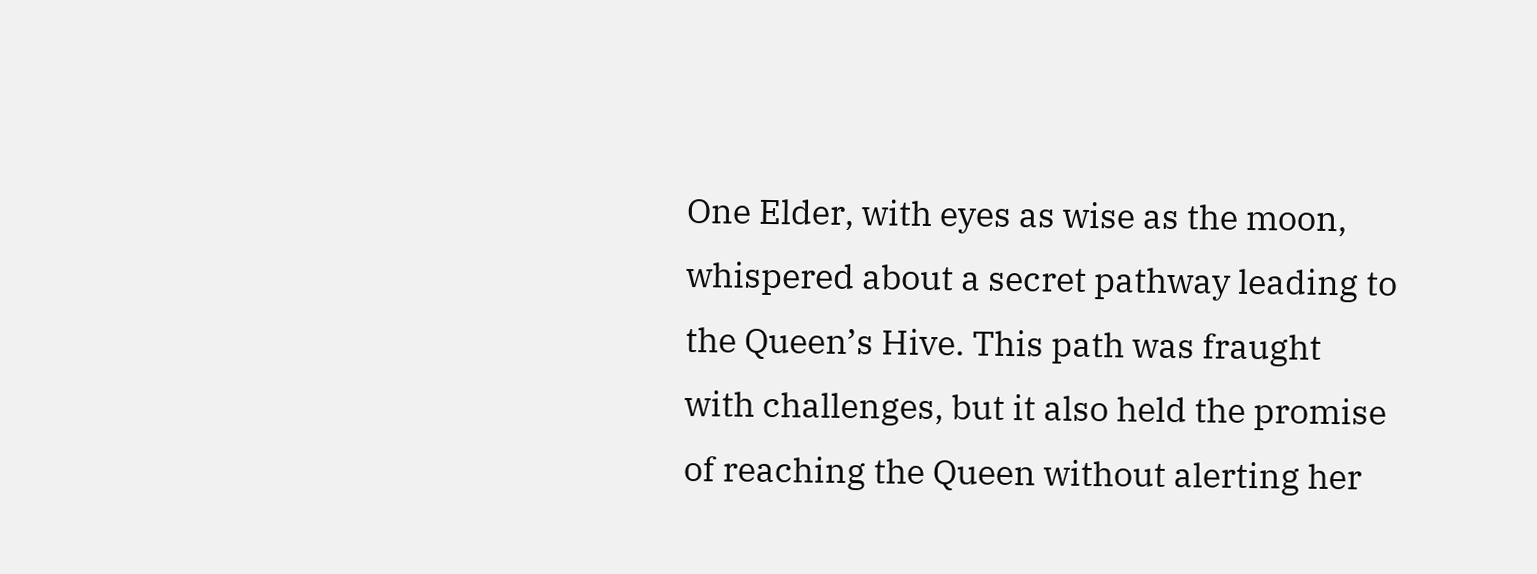One Elder, with eyes as wise as the moon, whispered about a secret pathway leading to the Queen’s Hive. This path was fraught with challenges, but it also held the promise of reaching the Queen without alerting her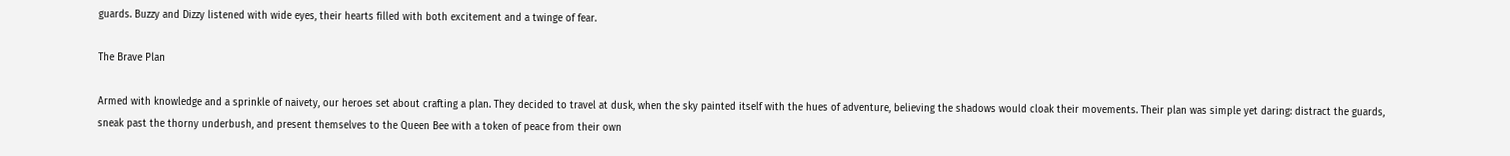guards. Buzzy and Dizzy listened with wide eyes, their hearts filled with both excitement and a twinge of fear.

The Brave Plan

Armed with knowledge and a sprinkle of naivety, our heroes set about crafting a plan. They decided to travel at dusk, when the sky painted itself with the hues of adventure, believing the shadows would cloak their movements. Their plan was simple yet daring: distract the guards, sneak past the thorny underbush, and present themselves to the Queen Bee with a token of peace from their own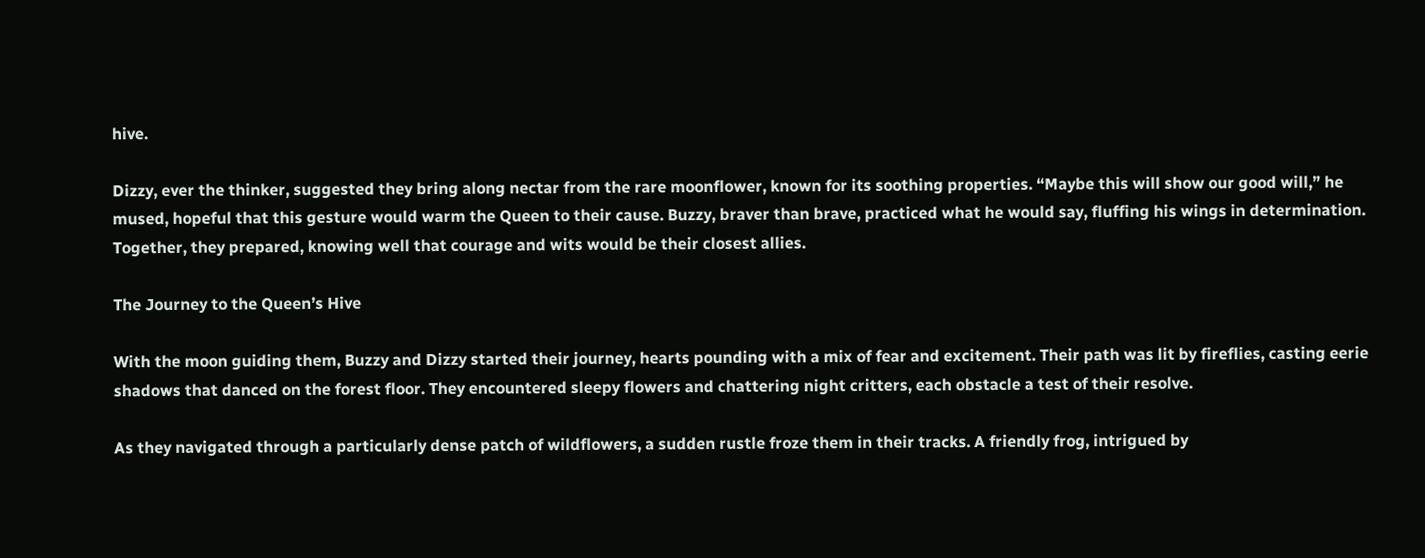hive.

Dizzy, ever the thinker, suggested they bring along nectar from the rare moonflower, known for its soothing properties. “Maybe this will show our good will,” he mused, hopeful that this gesture would warm the Queen to their cause. Buzzy, braver than brave, practiced what he would say, fluffing his wings in determination. Together, they prepared, knowing well that courage and wits would be their closest allies.

The Journey to the Queen’s Hive

With the moon guiding them, Buzzy and Dizzy started their journey, hearts pounding with a mix of fear and excitement. Their path was lit by fireflies, casting eerie shadows that danced on the forest floor. They encountered sleepy flowers and chattering night critters, each obstacle a test of their resolve.

As they navigated through a particularly dense patch of wildflowers, a sudden rustle froze them in their tracks. A friendly frog, intrigued by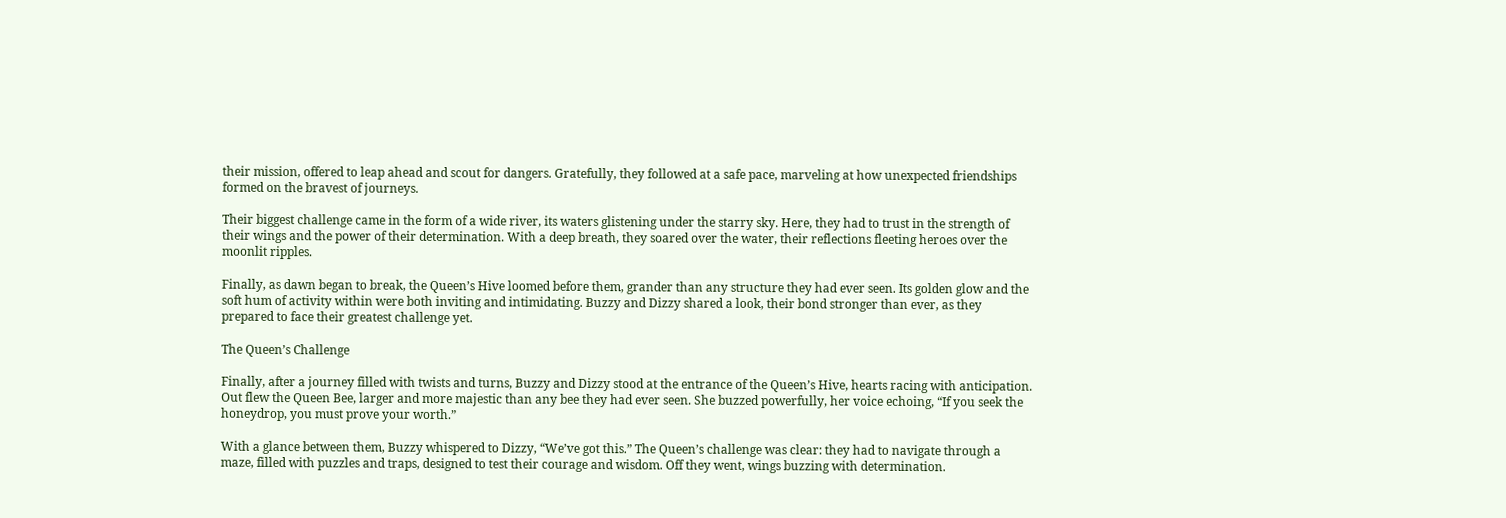their mission, offered to leap ahead and scout for dangers. Gratefully, they followed at a safe pace, marveling at how unexpected friendships formed on the bravest of journeys.

Their biggest challenge came in the form of a wide river, its waters glistening under the starry sky. Here, they had to trust in the strength of their wings and the power of their determination. With a deep breath, they soared over the water, their reflections fleeting heroes over the moonlit ripples.

Finally, as dawn began to break, the Queen’s Hive loomed before them, grander than any structure they had ever seen. Its golden glow and the soft hum of activity within were both inviting and intimidating. Buzzy and Dizzy shared a look, their bond stronger than ever, as they prepared to face their greatest challenge yet.

The Queen’s Challenge

Finally, after a journey filled with twists and turns, Buzzy and Dizzy stood at the entrance of the Queen’s Hive, hearts racing with anticipation. Out flew the Queen Bee, larger and more majestic than any bee they had ever seen. She buzzed powerfully, her voice echoing, “If you seek the honeydrop, you must prove your worth.”

With a glance between them, Buzzy whispered to Dizzy, “We’ve got this.” The Queen’s challenge was clear: they had to navigate through a maze, filled with puzzles and traps, designed to test their courage and wisdom. Off they went, wings buzzing with determination.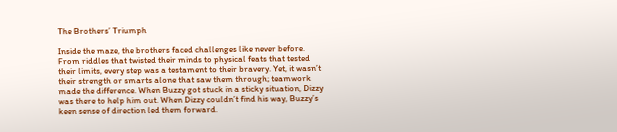The Brothers’ Triumph

Inside the maze, the brothers faced challenges like never before. From riddles that twisted their minds to physical feats that tested their limits, every step was a testament to their bravery. Yet, it wasn’t their strength or smarts alone that saw them through; teamwork made the difference. When Buzzy got stuck in a sticky situation, Dizzy was there to help him out. When Dizzy couldn’t find his way, Buzzy’s keen sense of direction led them forward.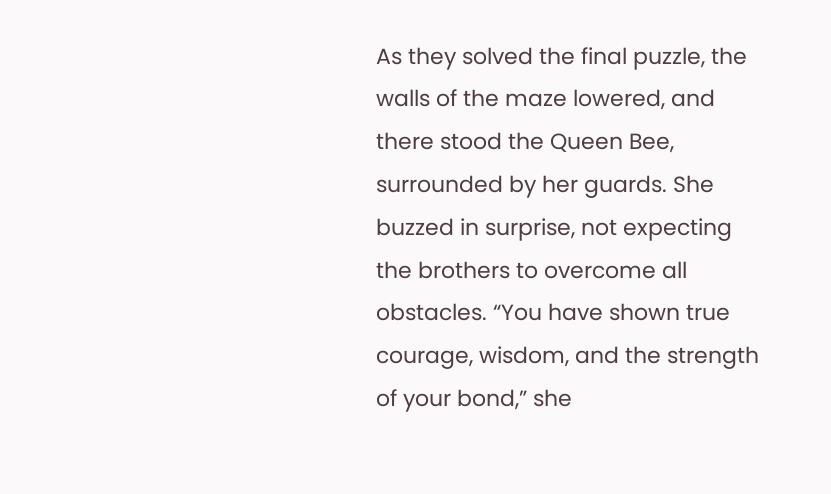As they solved the final puzzle, the walls of the maze lowered, and there stood the Queen Bee, surrounded by her guards. She buzzed in surprise, not expecting the brothers to overcome all obstacles. “You have shown true courage, wisdom, and the strength of your bond,” she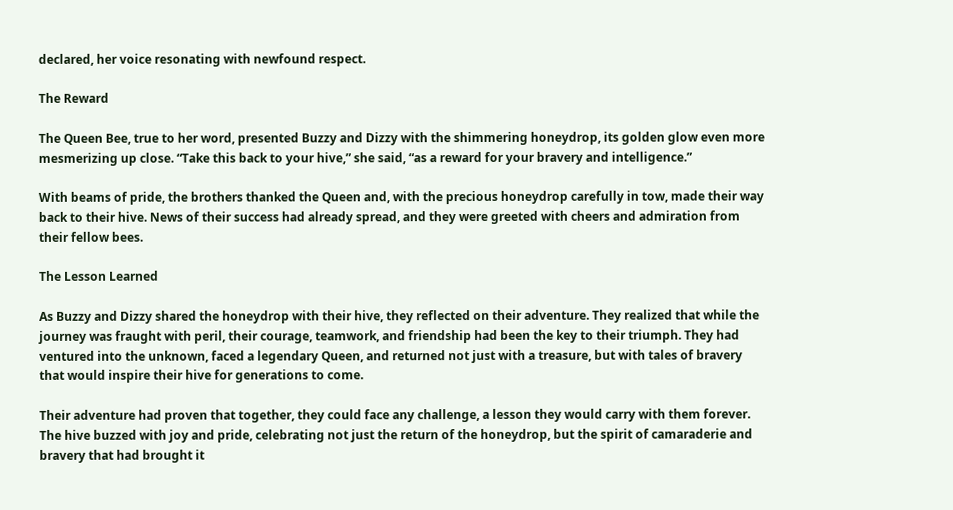declared, her voice resonating with newfound respect.

The Reward

The Queen Bee, true to her word, presented Buzzy and Dizzy with the shimmering honeydrop, its golden glow even more mesmerizing up close. “Take this back to your hive,” she said, “as a reward for your bravery and intelligence.”

With beams of pride, the brothers thanked the Queen and, with the precious honeydrop carefully in tow, made their way back to their hive. News of their success had already spread, and they were greeted with cheers and admiration from their fellow bees.

The Lesson Learned

As Buzzy and Dizzy shared the honeydrop with their hive, they reflected on their adventure. They realized that while the journey was fraught with peril, their courage, teamwork, and friendship had been the key to their triumph. They had ventured into the unknown, faced a legendary Queen, and returned not just with a treasure, but with tales of bravery that would inspire their hive for generations to come.

Their adventure had proven that together, they could face any challenge, a lesson they would carry with them forever. The hive buzzed with joy and pride, celebrating not just the return of the honeydrop, but the spirit of camaraderie and bravery that had brought it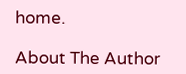home.

About The Author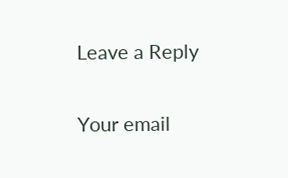Leave a Reply

Your email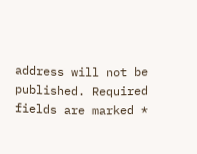address will not be published. Required fields are marked *